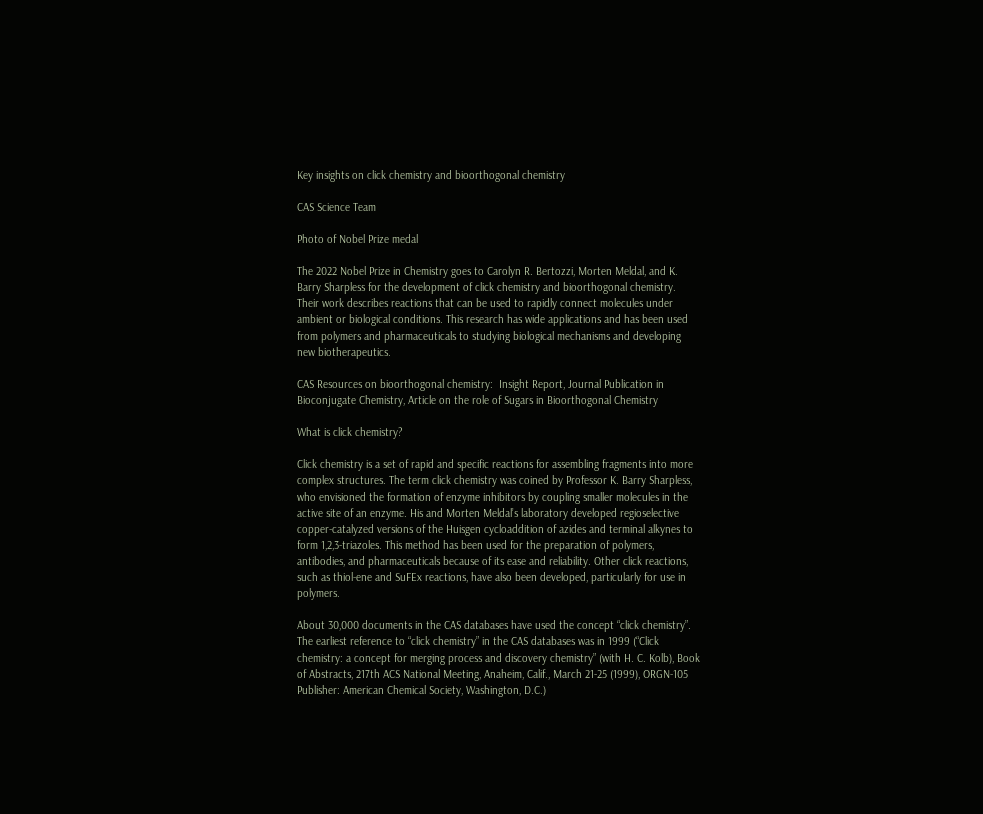Key insights on click chemistry and bioorthogonal chemistry

CAS Science Team

Photo of Nobel Prize medal

The 2022 Nobel Prize in Chemistry goes to Carolyn R. Bertozzi, Morten Meldal, and K. Barry Sharpless for the development of click chemistry and bioorthogonal chemistry. Their work describes reactions that can be used to rapidly connect molecules under ambient or biological conditions. This research has wide applications and has been used from polymers and pharmaceuticals to studying biological mechanisms and developing new biotherapeutics.

CAS Resources on bioorthogonal chemistry:  Insight Report, Journal Publication in Bioconjugate Chemistry, Article on the role of Sugars in Bioorthogonal Chemistry

What is click chemistry?

Click chemistry is a set of rapid and specific reactions for assembling fragments into more complex structures. The term click chemistry was coined by Professor K. Barry Sharpless, who envisioned the formation of enzyme inhibitors by coupling smaller molecules in the active site of an enzyme. His and Morten Meldal’s laboratory developed regioselective copper-catalyzed versions of the Huisgen cycloaddition of azides and terminal alkynes to form 1,2,3-triazoles. This method has been used for the preparation of polymers, antibodies, and pharmaceuticals because of its ease and reliability. Other click reactions, such as thiol-ene and SuFEx reactions, have also been developed, particularly for use in polymers.

About 30,000 documents in the CAS databases have used the concept “click chemistry”. The earliest reference to “click chemistry” in the CAS databases was in 1999 (“Click chemistry: a concept for merging process and discovery chemistry” (with H. C. Kolb), Book of Abstracts, 217th ACS National Meeting, Anaheim, Calif., March 21-25 (1999), ORGN-105 Publisher: American Chemical Society, Washington, D.C.)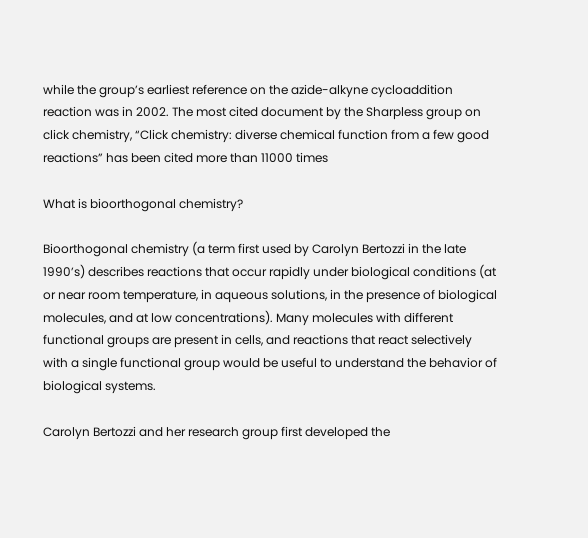while the group’s earliest reference on the azide-alkyne cycloaddition reaction was in 2002. The most cited document by the Sharpless group on click chemistry, “Click chemistry: diverse chemical function from a few good reactions” has been cited more than 11000 times

What is bioorthogonal chemistry?

Bioorthogonal chemistry (a term first used by Carolyn Bertozzi in the late 1990’s) describes reactions that occur rapidly under biological conditions (at or near room temperature, in aqueous solutions, in the presence of biological molecules, and at low concentrations). Many molecules with different functional groups are present in cells, and reactions that react selectively with a single functional group would be useful to understand the behavior of biological systems.

Carolyn Bertozzi and her research group first developed the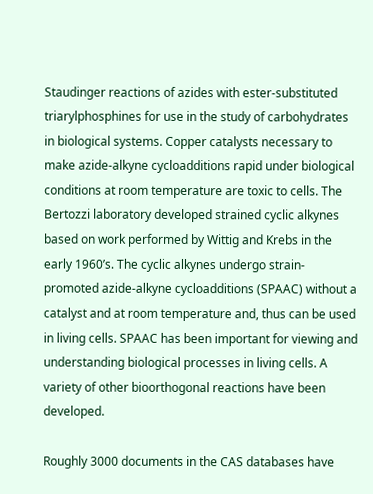Staudinger reactions of azides with ester-substituted triarylphosphines for use in the study of carbohydrates in biological systems. Copper catalysts necessary to make azide-alkyne cycloadditions rapid under biological conditions at room temperature are toxic to cells. The Bertozzi laboratory developed strained cyclic alkynes based on work performed by Wittig and Krebs in the early 1960’s. The cyclic alkynes undergo strain-promoted azide-alkyne cycloadditions (SPAAC) without a catalyst and at room temperature and, thus can be used in living cells. SPAAC has been important for viewing and understanding biological processes in living cells. A variety of other bioorthogonal reactions have been developed.

Roughly 3000 documents in the CAS databases have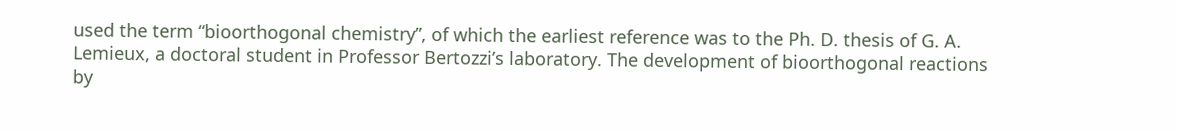used the term “bioorthogonal chemistry”, of which the earliest reference was to the Ph. D. thesis of G. A. Lemieux, a doctoral student in Professor Bertozzi’s laboratory. The development of bioorthogonal reactions by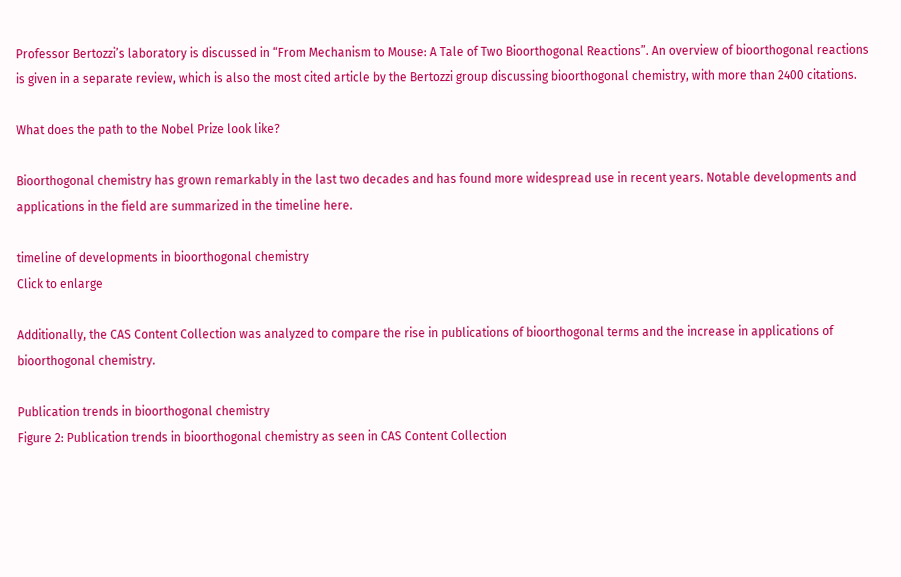Professor Bertozzi’s laboratory is discussed in “From Mechanism to Mouse: A Tale of Two Bioorthogonal Reactions”. An overview of bioorthogonal reactions is given in a separate review, which is also the most cited article by the Bertozzi group discussing bioorthogonal chemistry, with more than 2400 citations.

What does the path to the Nobel Prize look like?

Bioorthogonal chemistry has grown remarkably in the last two decades and has found more widespread use in recent years. Notable developments and applications in the field are summarized in the timeline here.

timeline of developments in bioorthogonal chemistry
Click to enlarge

Additionally, the CAS Content Collection was analyzed to compare the rise in publications of bioorthogonal terms and the increase in applications of bioorthogonal chemistry.

Publication trends in bioorthogonal chemistry
Figure 2: Publication trends in bioorthogonal chemistry as seen in CAS Content Collection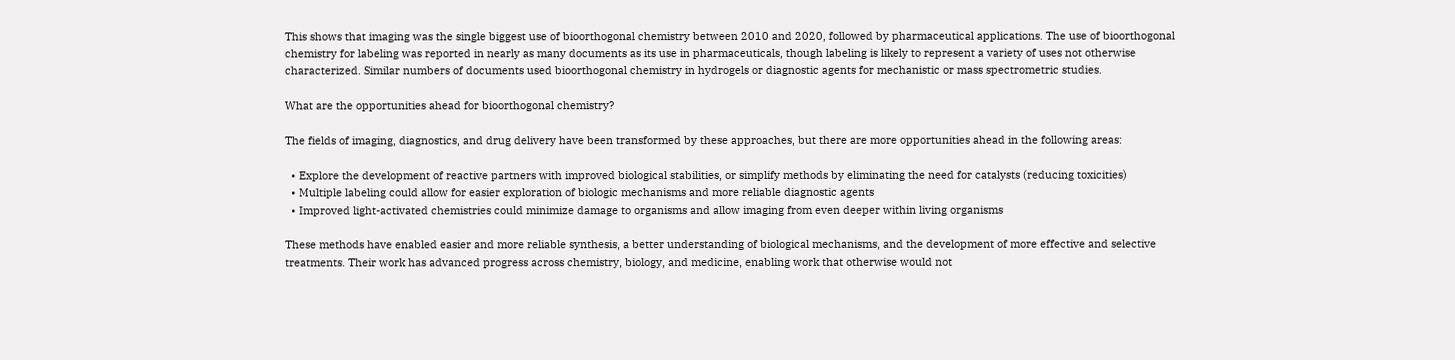This shows that imaging was the single biggest use of bioorthogonal chemistry between 2010 and 2020, followed by pharmaceutical applications. The use of bioorthogonal chemistry for labeling was reported in nearly as many documents as its use in pharmaceuticals, though labeling is likely to represent a variety of uses not otherwise characterized. Similar numbers of documents used bioorthogonal chemistry in hydrogels or diagnostic agents for mechanistic or mass spectrometric studies.

What are the opportunities ahead for bioorthogonal chemistry?

The fields of imaging, diagnostics, and drug delivery have been transformed by these approaches, but there are more opportunities ahead in the following areas:

  • Explore the development of reactive partners with improved biological stabilities, or simplify methods by eliminating the need for catalysts (reducing toxicities)
  • Multiple labeling could allow for easier exploration of biologic mechanisms and more reliable diagnostic agents
  • Improved light-activated chemistries could minimize damage to organisms and allow imaging from even deeper within living organisms

These methods have enabled easier and more reliable synthesis, a better understanding of biological mechanisms, and the development of more effective and selective treatments. Their work has advanced progress across chemistry, biology, and medicine, enabling work that otherwise would not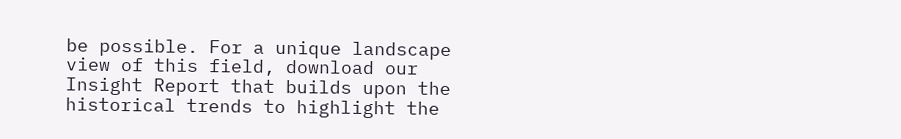be possible. For a unique landscape view of this field, download our Insight Report that builds upon the historical trends to highlight the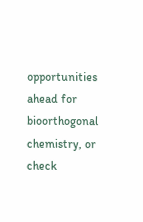opportunities ahead for bioorthogonal chemistry, or check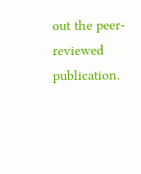out the peer-reviewed publication.